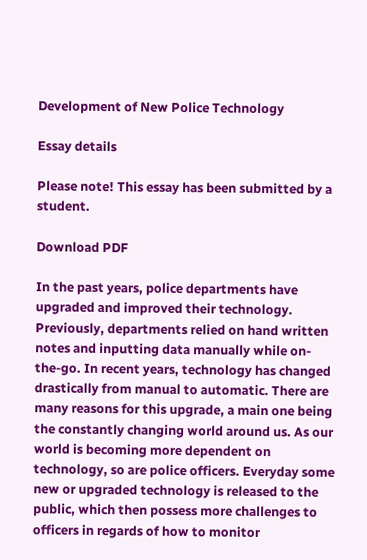Development of New Police Technology

Essay details

Please note! This essay has been submitted by a student.

Download PDF

In the past years, police departments have upgraded and improved their technology. Previously, departments relied on hand written notes and inputting data manually while on-the-go. In recent years, technology has changed drastically from manual to automatic. There are many reasons for this upgrade, a main one being the constantly changing world around us. As our world is becoming more dependent on technology, so are police officers. Everyday some new or upgraded technology is released to the public, which then possess more challenges to officers in regards of how to monitor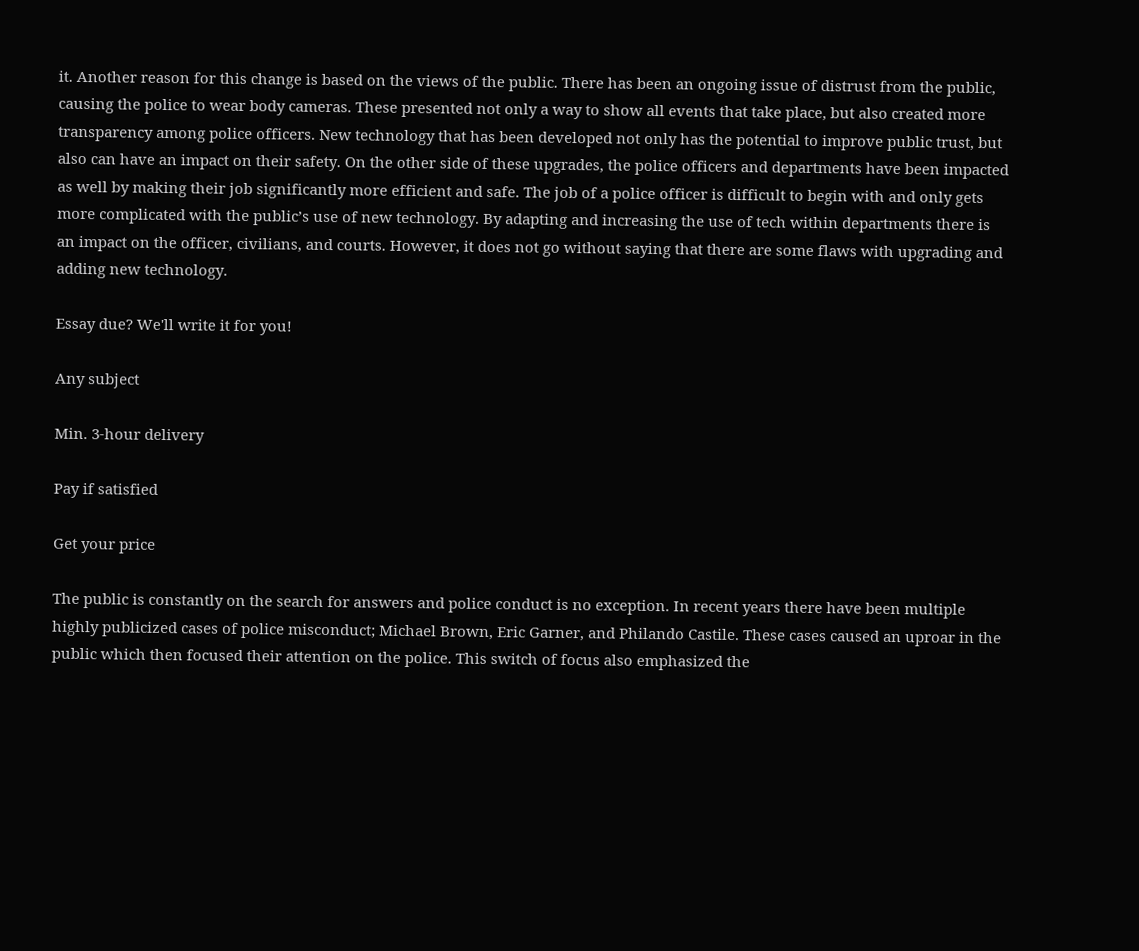it. Another reason for this change is based on the views of the public. There has been an ongoing issue of distrust from the public, causing the police to wear body cameras. These presented not only a way to show all events that take place, but also created more transparency among police officers. New technology that has been developed not only has the potential to improve public trust, but also can have an impact on their safety. On the other side of these upgrades, the police officers and departments have been impacted as well by making their job significantly more efficient and safe. The job of a police officer is difficult to begin with and only gets more complicated with the public’s use of new technology. By adapting and increasing the use of tech within departments there is an impact on the officer, civilians, and courts. However, it does not go without saying that there are some flaws with upgrading and adding new technology.

Essay due? We'll write it for you!

Any subject

Min. 3-hour delivery

Pay if satisfied

Get your price

The public is constantly on the search for answers and police conduct is no exception. In recent years there have been multiple highly publicized cases of police misconduct; Michael Brown, Eric Garner, and Philando Castile. These cases caused an uproar in the public which then focused their attention on the police. This switch of focus also emphasized the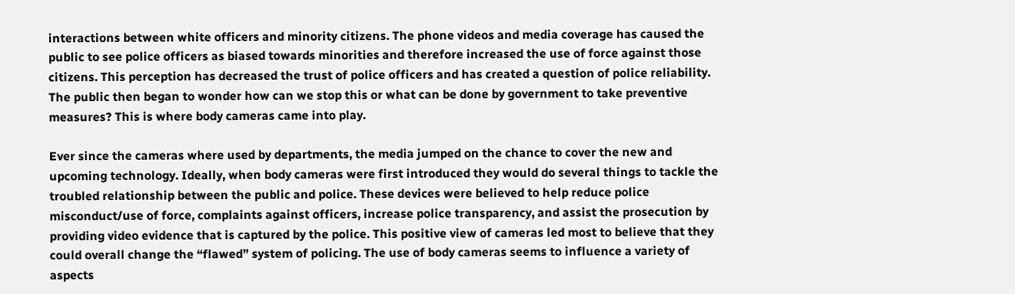interactions between white officers and minority citizens. The phone videos and media coverage has caused the public to see police officers as biased towards minorities and therefore increased the use of force against those citizens. This perception has decreased the trust of police officers and has created a question of police reliability. The public then began to wonder how can we stop this or what can be done by government to take preventive measures? This is where body cameras came into play.

Ever since the cameras where used by departments, the media jumped on the chance to cover the new and upcoming technology. Ideally, when body cameras were first introduced they would do several things to tackle the troubled relationship between the public and police. These devices were believed to help reduce police misconduct/use of force, complaints against officers, increase police transparency, and assist the prosecution by providing video evidence that is captured by the police. This positive view of cameras led most to believe that they could overall change the “flawed” system of policing. The use of body cameras seems to influence a variety of aspects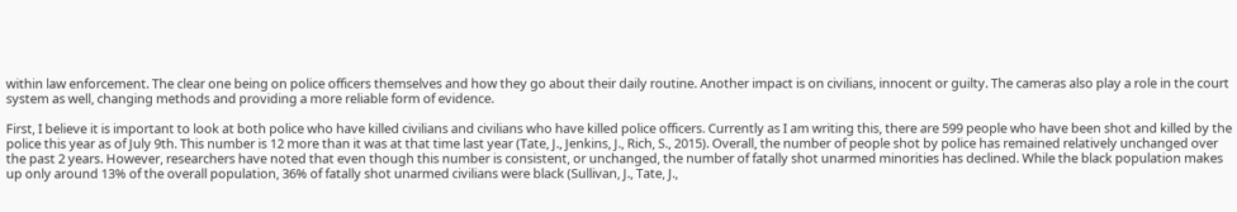within law enforcement. The clear one being on police officers themselves and how they go about their daily routine. Another impact is on civilians, innocent or guilty. The cameras also play a role in the court system as well, changing methods and providing a more reliable form of evidence.

First, I believe it is important to look at both police who have killed civilians and civilians who have killed police officers. Currently as I am writing this, there are 599 people who have been shot and killed by the police this year as of July 9th. This number is 12 more than it was at that time last year (Tate, J., Jenkins, J., Rich, S., 2015). Overall, the number of people shot by police has remained relatively unchanged over the past 2 years. However, researchers have noted that even though this number is consistent, or unchanged, the number of fatally shot unarmed minorities has declined. While the black population makes up only around 13% of the overall population, 36% of fatally shot unarmed civilians were black (Sullivan, J., Tate, J.,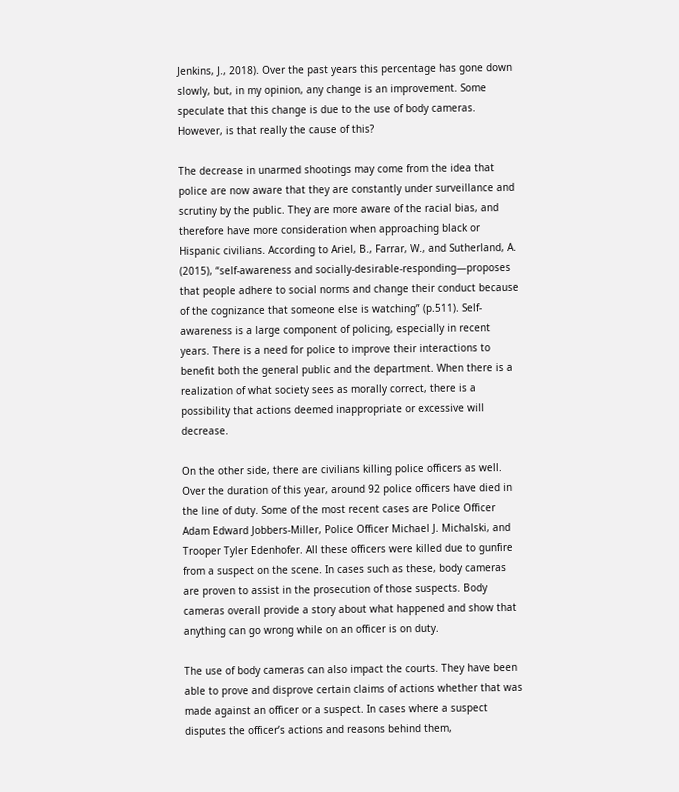Jenkins, J., 2018). Over the past years this percentage has gone down slowly, but, in my opinion, any change is an improvement. Some speculate that this change is due to the use of body cameras. However, is that really the cause of this?

The decrease in unarmed shootings may come from the idea that police are now aware that they are constantly under surveillance and scrutiny by the public. They are more aware of the racial bias, and therefore have more consideration when approaching black or Hispanic civilians. According to Ariel, B., Farrar, W., and Sutherland, A. (2015), “self-awareness and socially-desirable-responding—proposes that people adhere to social norms and change their conduct because of the cognizance that someone else is watching” (p.511). Self-awareness is a large component of policing, especially in recent years. There is a need for police to improve their interactions to benefit both the general public and the department. When there is a realization of what society sees as morally correct, there is a possibility that actions deemed inappropriate or excessive will decrease.

On the other side, there are civilians killing police officers as well. Over the duration of this year, around 92 police officers have died in the line of duty. Some of the most recent cases are Police Officer Adam Edward Jobbers-Miller, Police Officer Michael J. Michalski, and Trooper Tyler Edenhofer. All these officers were killed due to gunfire from a suspect on the scene. In cases such as these, body cameras are proven to assist in the prosecution of those suspects. Body cameras overall provide a story about what happened and show that anything can go wrong while on an officer is on duty.

The use of body cameras can also impact the courts. They have been able to prove and disprove certain claims of actions whether that was made against an officer or a suspect. In cases where a suspect disputes the officer’s actions and reasons behind them,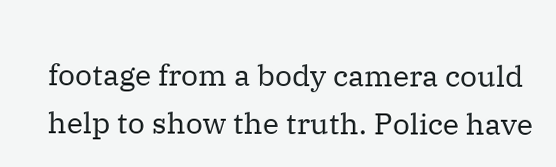footage from a body camera could help to show the truth. Police have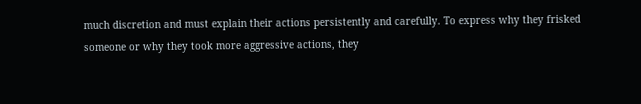much discretion and must explain their actions persistently and carefully. To express why they frisked someone or why they took more aggressive actions, they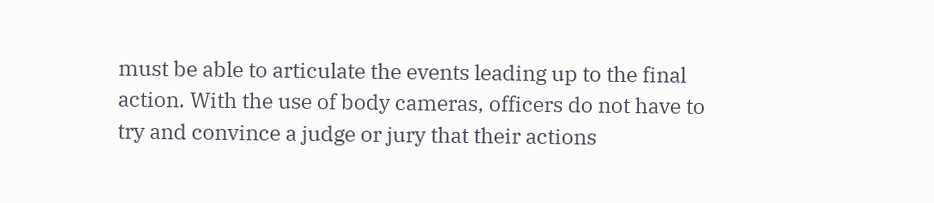must be able to articulate the events leading up to the final action. With the use of body cameras, officers do not have to try and convince a judge or jury that their actions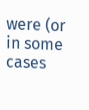were (or in some cases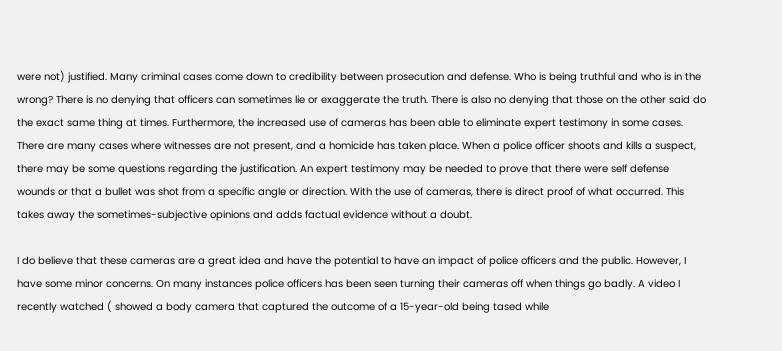were not) justified. Many criminal cases come down to credibility between prosecution and defense. Who is being truthful and who is in the wrong? There is no denying that officers can sometimes lie or exaggerate the truth. There is also no denying that those on the other said do the exact same thing at times. Furthermore, the increased use of cameras has been able to eliminate expert testimony in some cases. There are many cases where witnesses are not present, and a homicide has taken place. When a police officer shoots and kills a suspect, there may be some questions regarding the justification. An expert testimony may be needed to prove that there were self defense wounds or that a bullet was shot from a specific angle or direction. With the use of cameras, there is direct proof of what occurred. This takes away the sometimes-subjective opinions and adds factual evidence without a doubt.

I do believe that these cameras are a great idea and have the potential to have an impact of police officers and the public. However, I have some minor concerns. On many instances police officers has been seen turning their cameras off when things go badly. A video I recently watched ( showed a body camera that captured the outcome of a 15-year-old being tased while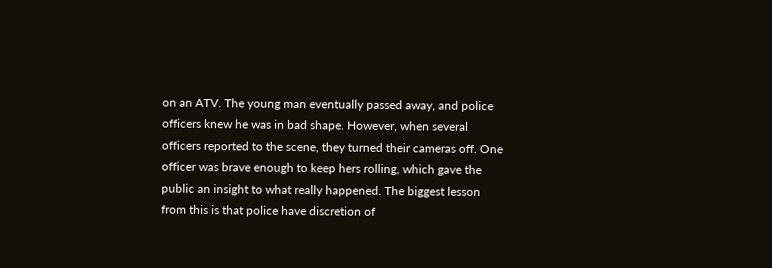on an ATV. The young man eventually passed away, and police officers knew he was in bad shape. However, when several officers reported to the scene, they turned their cameras off. One officer was brave enough to keep hers rolling, which gave the public an insight to what really happened. The biggest lesson from this is that police have discretion of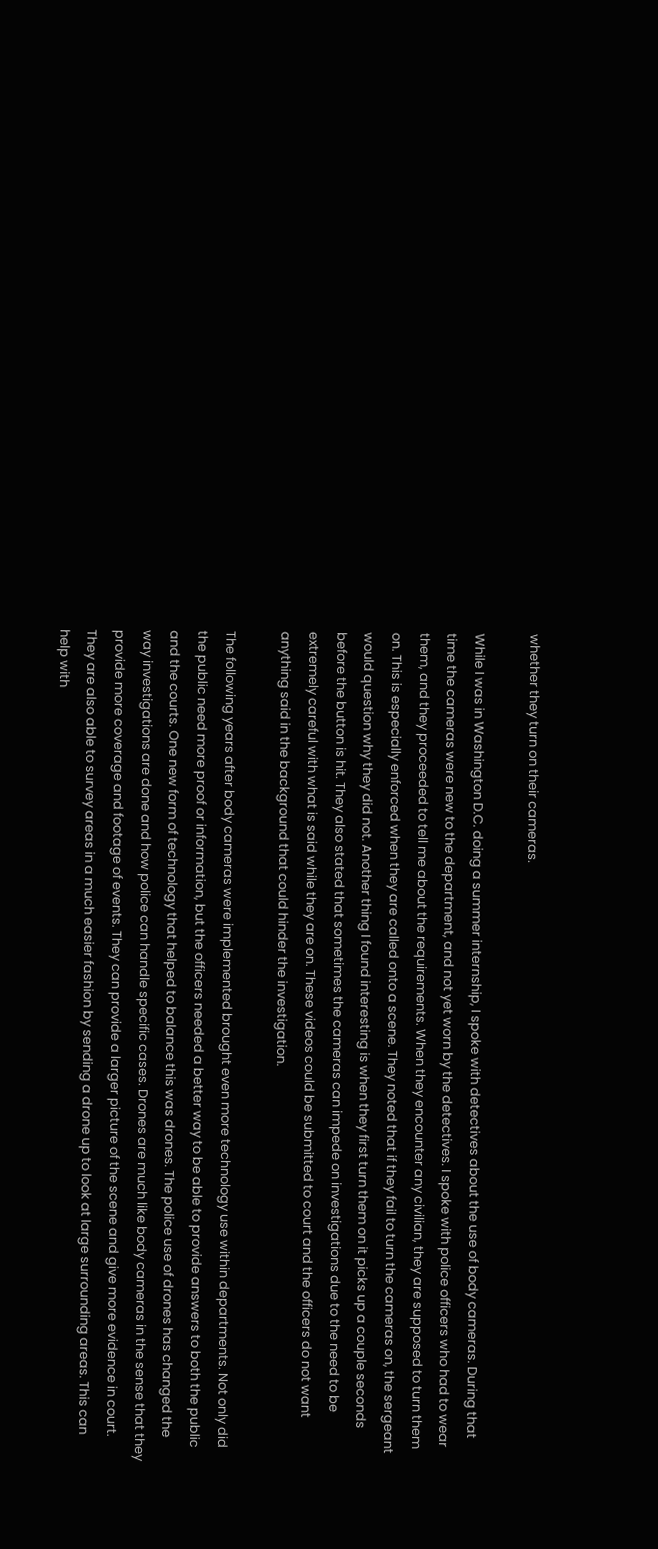whether they turn on their cameras.

While I was in Washington D.C. doing a summer internship, I spoke with detectives about the use of body cameras. During that time the cameras were new to the department, and not yet worn by the detectives. I spoke with police officers who had to wear them, and they proceeded to tell me about the requirements. When they encounter any civilian, they are supposed to turn them on. This is especially enforced when they are called onto a scene. They noted that if they fail to turn the cameras on, the sergeant would question why they did not. Another thing I found interesting is when they first turn them on it picks up a couple seconds before the button is hit. They also stated that sometimes the cameras can impede on investigations due to the need to be extremely careful with what is said while they are on. These videos could be submitted to court and the officers do not want anything said in the background that could hinder the investigation.

The following years after body cameras were implemented brought even more technology use within departments. Not only did the public need more proof or information, but the officers needed a better way to be able to provide answers to both the public and the courts. One new form of technology that helped to balance this was drones. The police use of drones has changed the way investigations are done and how police can handle specific cases. Drones are much like body cameras in the sense that they provide more coverage and footage of events. They can provide a larger picture of the scene and give more evidence in court. They are also able to survey areas in a much easier fashion by sending a drone up to look at large surrounding areas. This can help with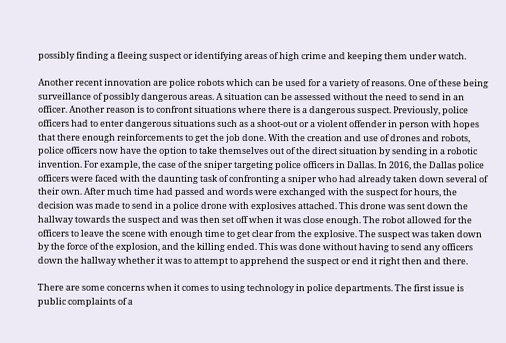possibly finding a fleeing suspect or identifying areas of high crime and keeping them under watch.

Another recent innovation are police robots which can be used for a variety of reasons. One of these being surveillance of possibly dangerous areas. A situation can be assessed without the need to send in an officer. Another reason is to confront situations where there is a dangerous suspect. Previously, police officers had to enter dangerous situations such as a shoot-out or a violent offender in person with hopes that there enough reinforcements to get the job done. With the creation and use of drones and robots, police officers now have the option to take themselves out of the direct situation by sending in a robotic invention. For example, the case of the sniper targeting police officers in Dallas. In 2016, the Dallas police officers were faced with the daunting task of confronting a sniper who had already taken down several of their own. After much time had passed and words were exchanged with the suspect for hours, the decision was made to send in a police drone with explosives attached. This drone was sent down the hallway towards the suspect and was then set off when it was close enough. The robot allowed for the officers to leave the scene with enough time to get clear from the explosive. The suspect was taken down by the force of the explosion, and the killing ended. This was done without having to send any officers down the hallway whether it was to attempt to apprehend the suspect or end it right then and there.

There are some concerns when it comes to using technology in police departments. The first issue is public complaints of a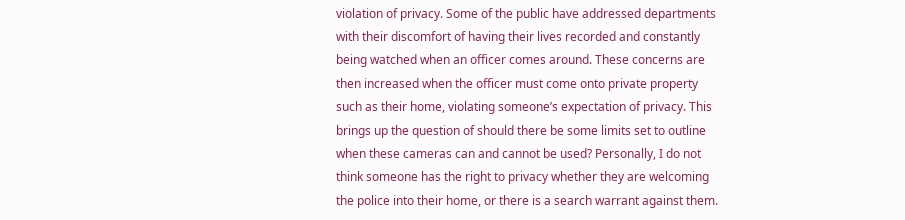violation of privacy. Some of the public have addressed departments with their discomfort of having their lives recorded and constantly being watched when an officer comes around. These concerns are then increased when the officer must come onto private property such as their home, violating someone’s expectation of privacy. This brings up the question of should there be some limits set to outline when these cameras can and cannot be used? Personally, I do not think someone has the right to privacy whether they are welcoming the police into their home, or there is a search warrant against them.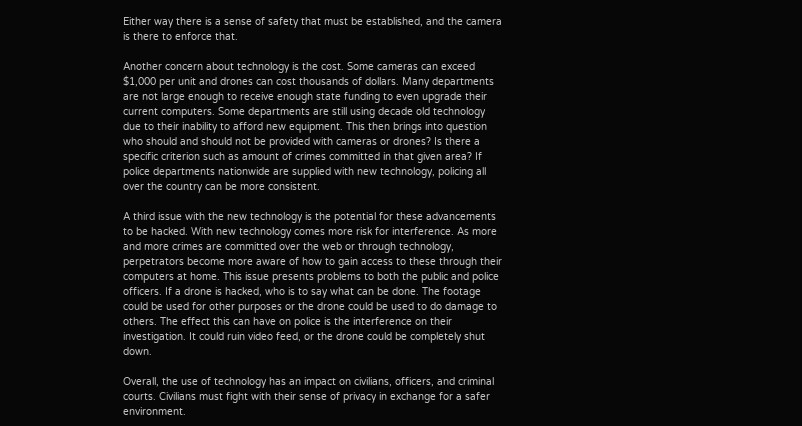Either way there is a sense of safety that must be established, and the camera is there to enforce that.

Another concern about technology is the cost. Some cameras can exceed $1,000 per unit and drones can cost thousands of dollars. Many departments are not large enough to receive enough state funding to even upgrade their current computers. Some departments are still using decade old technology due to their inability to afford new equipment. This then brings into question who should and should not be provided with cameras or drones? Is there a specific criterion such as amount of crimes committed in that given area? If police departments nationwide are supplied with new technology, policing all over the country can be more consistent.

A third issue with the new technology is the potential for these advancements to be hacked. With new technology comes more risk for interference. As more and more crimes are committed over the web or through technology, perpetrators become more aware of how to gain access to these through their computers at home. This issue presents problems to both the public and police officers. If a drone is hacked, who is to say what can be done. The footage could be used for other purposes or the drone could be used to do damage to others. The effect this can have on police is the interference on their investigation. It could ruin video feed, or the drone could be completely shut down.

Overall, the use of technology has an impact on civilians, officers, and criminal courts. Civilians must fight with their sense of privacy in exchange for a safer environment.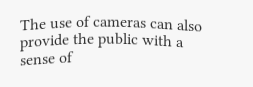The use of cameras can also provide the public with a sense of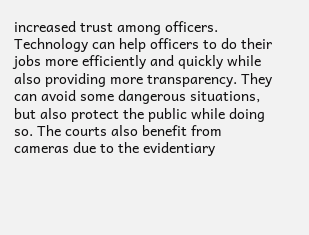increased trust among officers. Technology can help officers to do their jobs more efficiently and quickly while also providing more transparency. They can avoid some dangerous situations, but also protect the public while doing so. The courts also benefit from cameras due to the evidentiary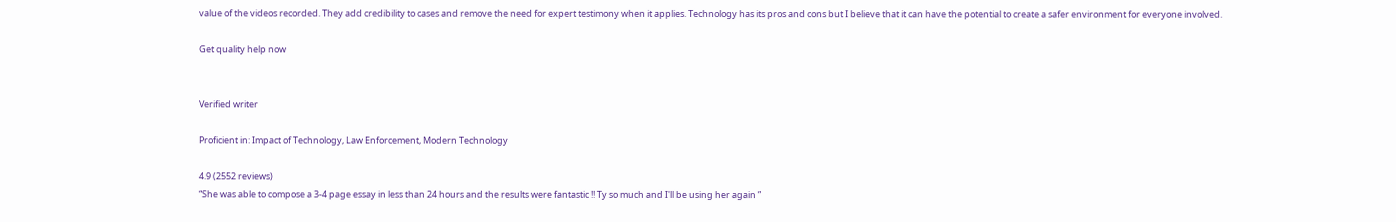value of the videos recorded. They add credibility to cases and remove the need for expert testimony when it applies. Technology has its pros and cons but I believe that it can have the potential to create a safer environment for everyone involved.

Get quality help now


Verified writer

Proficient in: Impact of Technology, Law Enforcement, Modern Technology

4.9 (2552 reviews)
“She was able to compose a 3-4 page essay in less than 24 hours and the results were fantastic !! Ty so much and I'll be using her again ”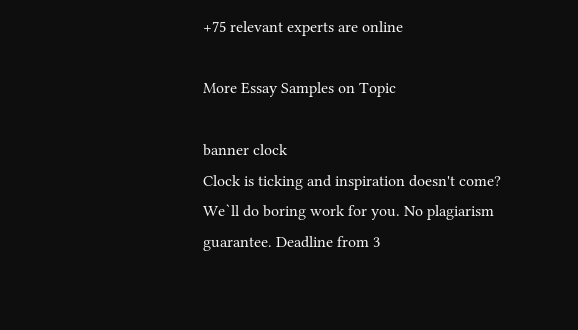+75 relevant experts are online

More Essay Samples on Topic

banner clock
Clock is ticking and inspiration doesn't come?
We`ll do boring work for you. No plagiarism guarantee. Deadline from 3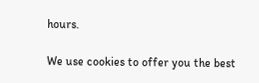hours.

We use cookies to offer you the best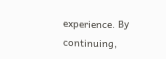experience. By continuing,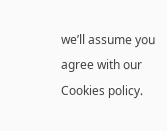we’ll assume you agree with our Cookies policy.